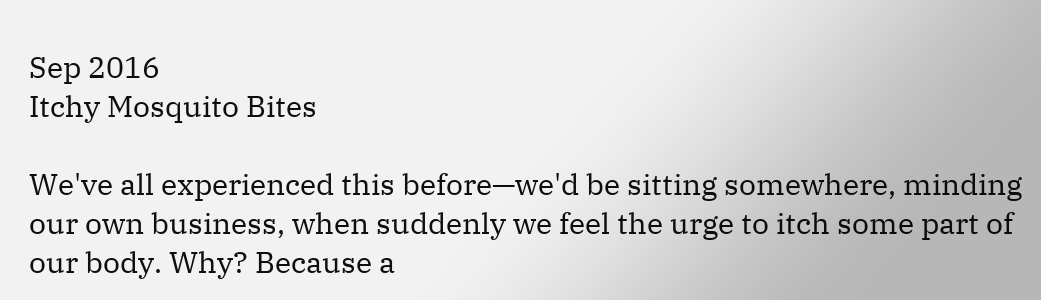Sep 2016
Itchy Mosquito Bites

We've all experienced this before—we'd be sitting somewhere, minding our own business, when suddenly we feel the urge to itch some part of our body. Why? Because a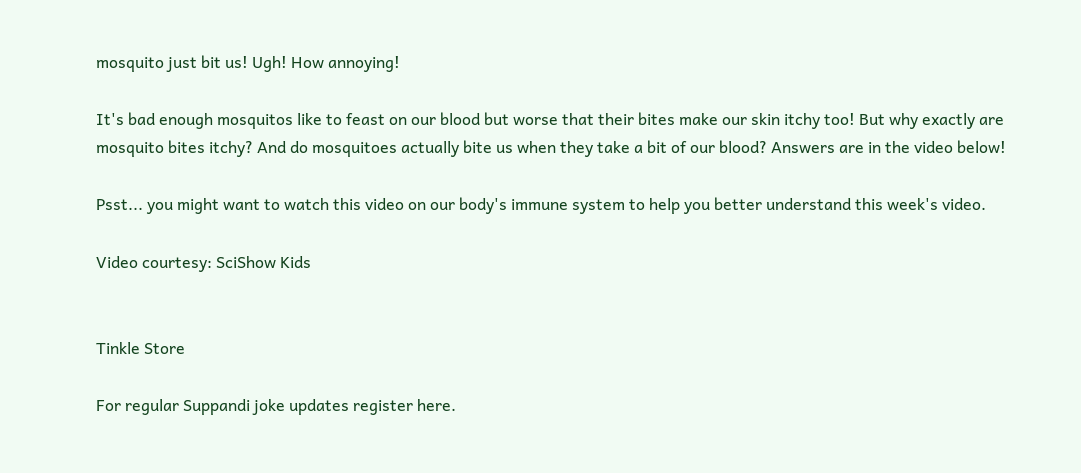mosquito just bit us! Ugh! How annoying!

It's bad enough mosquitos like to feast on our blood but worse that their bites make our skin itchy too! But why exactly are mosquito bites itchy? And do mosquitoes actually bite us when they take a bit of our blood? Answers are in the video below!

Psst... you might want to watch this video on our body's immune system to help you better understand this week's video.

Video courtesy: SciShow Kids


Tinkle Store

For regular Suppandi joke updates register here.